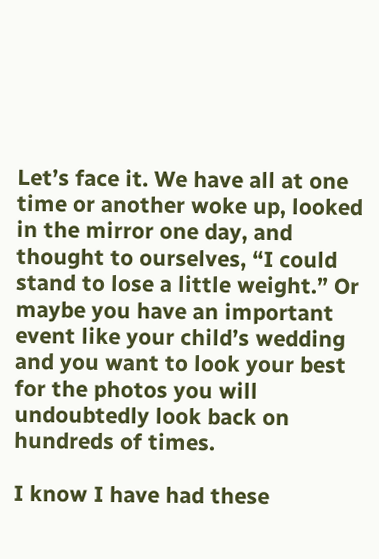Let’s face it. We have all at one time or another woke up, looked in the mirror one day, and thought to ourselves, “I could stand to lose a little weight.” Or maybe you have an important event like your child’s wedding and you want to look your best for the photos you will undoubtedly look back on hundreds of times.

I know I have had these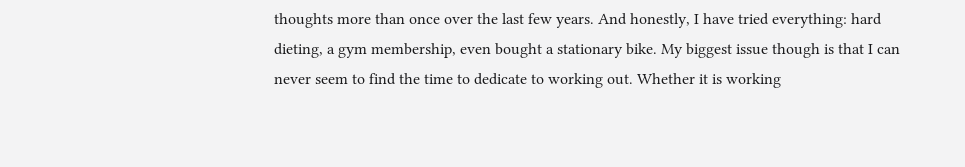thoughts more than once over the last few years. And honestly, I have tried everything: hard dieting, a gym membership, even bought a stationary bike. My biggest issue though is that I can never seem to find the time to dedicate to working out. Whether it is working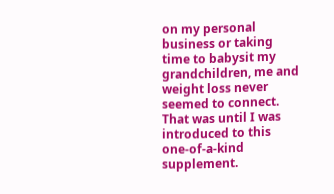on my personal business or taking time to babysit my grandchildren, me and weight loss never seemed to connect. That was until I was introduced to this one-of-a-kind supplement.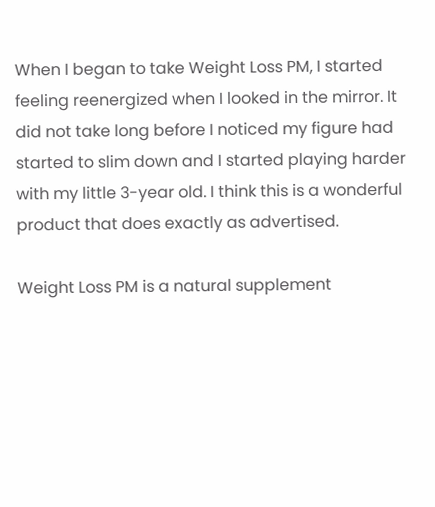When I began to take Weight Loss PM, I started feeling reenergized when I looked in the mirror. It did not take long before I noticed my figure had started to slim down and I started playing harder with my little 3-year old. I think this is a wonderful product that does exactly as advertised.

Weight Loss PM is a natural supplement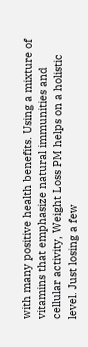with many positive health benefits. Using a mixture of vitamins that emphasize natural immunities and cellular activity, Weight Loss PM helps on a holistic level. Just losing a few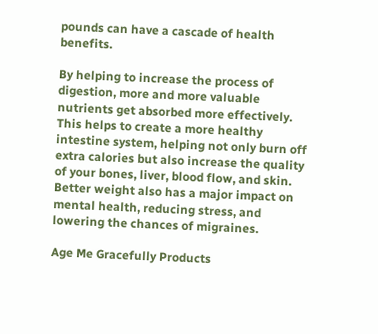pounds can have a cascade of health benefits.

By helping to increase the process of digestion, more and more valuable nutrients get absorbed more effectively. This helps to create a more healthy intestine system, helping not only burn off extra calories but also increase the quality of your bones, liver, blood flow, and skin. Better weight also has a major impact on mental health, reducing stress, and lowering the chances of migraines.

Age Me Gracefully Products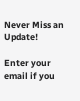Never Miss an Update!

Enter your email if you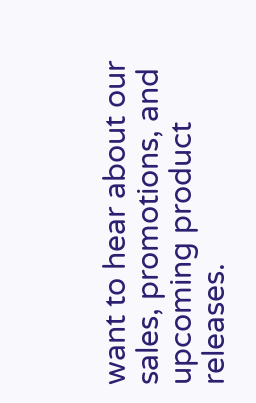want to hear about our sales, promotions, and upcoming product releases.